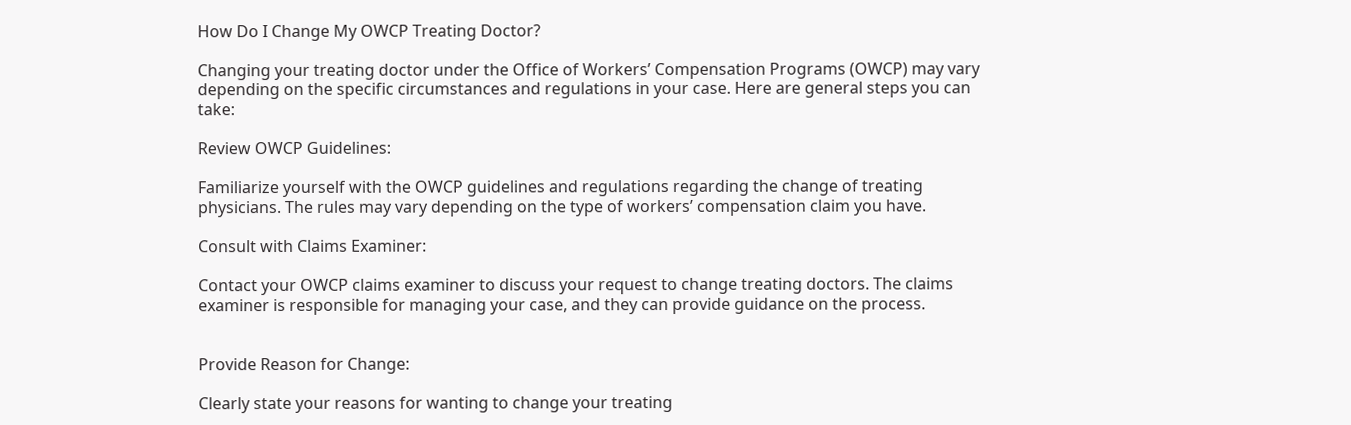How Do I Change My OWCP Treating Doctor?

Changing your treating doctor under the Office of Workers’ Compensation Programs (OWCP) may vary depending on the specific circumstances and regulations in your case. Here are general steps you can take:

Review OWCP Guidelines:

Familiarize yourself with the OWCP guidelines and regulations regarding the change of treating physicians. The rules may vary depending on the type of workers’ compensation claim you have.

Consult with Claims Examiner:

Contact your OWCP claims examiner to discuss your request to change treating doctors. The claims examiner is responsible for managing your case, and they can provide guidance on the process.


Provide Reason for Change:

Clearly state your reasons for wanting to change your treating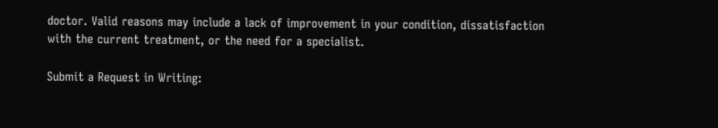doctor. Valid reasons may include a lack of improvement in your condition, dissatisfaction with the current treatment, or the need for a specialist.

Submit a Request in Writing: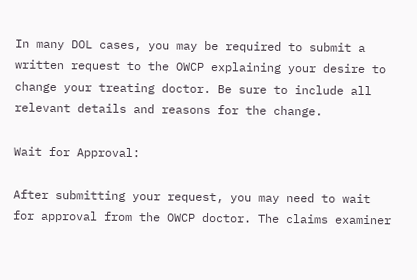In many DOL cases, you may be required to submit a written request to the OWCP explaining your desire to change your treating doctor. Be sure to include all relevant details and reasons for the change.

Wait for Approval:

After submitting your request, you may need to wait for approval from the OWCP doctor. The claims examiner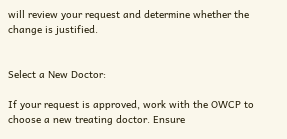will review your request and determine whether the change is justified.


Select a New Doctor:

If your request is approved, work with the OWCP to choose a new treating doctor. Ensure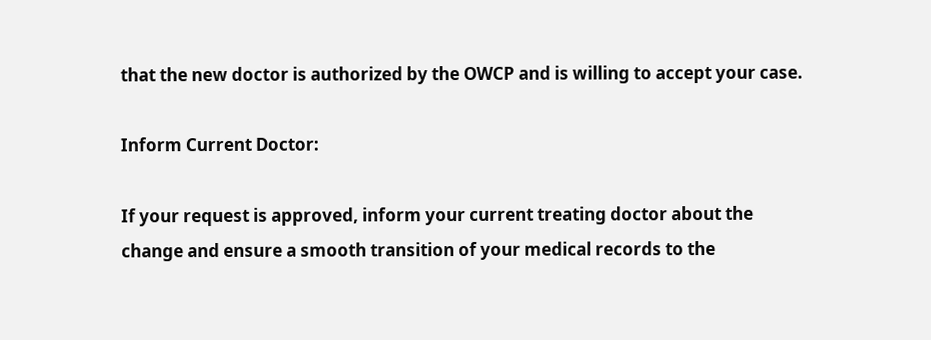that the new doctor is authorized by the OWCP and is willing to accept your case.

Inform Current Doctor:

If your request is approved, inform your current treating doctor about the change and ensure a smooth transition of your medical records to the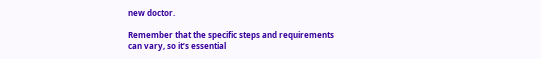new doctor.

Remember that the specific steps and requirements can vary, so it’s essential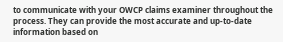to communicate with your OWCP claims examiner throughout the process. They can provide the most accurate and up-to-date information based on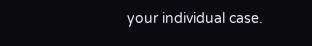your individual case.